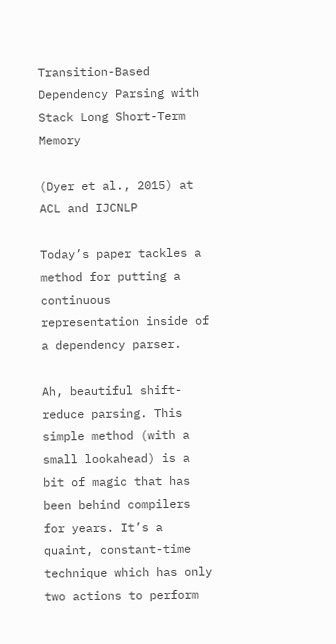Transition-Based Dependency Parsing with Stack Long Short-Term Memory

(Dyer et al., 2015) at ACL and IJCNLP

Today’s paper tackles a method for putting a continuous representation inside of a dependency parser.

Ah, beautiful shift-reduce parsing. This simple method (with a small lookahead) is a bit of magic that has been behind compilers for years. It’s a quaint, constant-time technique which has only two actions to perform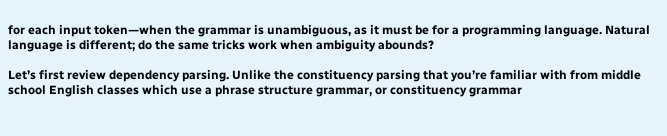for each input token—when the grammar is unambiguous, as it must be for a programming language. Natural language is different; do the same tricks work when ambiguity abounds?

Let’s first review dependency parsing. Unlike the constituency parsing that you’re familiar with from middle school English classes which use a phrase structure grammar, or constituency grammar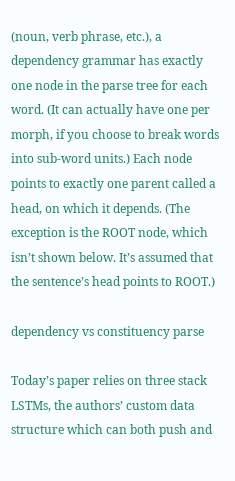(noun, verb phrase, etc.), a dependency grammar has exactly one node in the parse tree for each word. (It can actually have one per morph, if you choose to break words into sub-word units.) Each node points to exactly one parent called a head, on which it depends. (The exception is the ROOT node, which isn’t shown below. It’s assumed that the sentence’s head points to ROOT.)

dependency vs constituency parse

Today’s paper relies on three stack LSTMs, the authors’ custom data structure which can both push and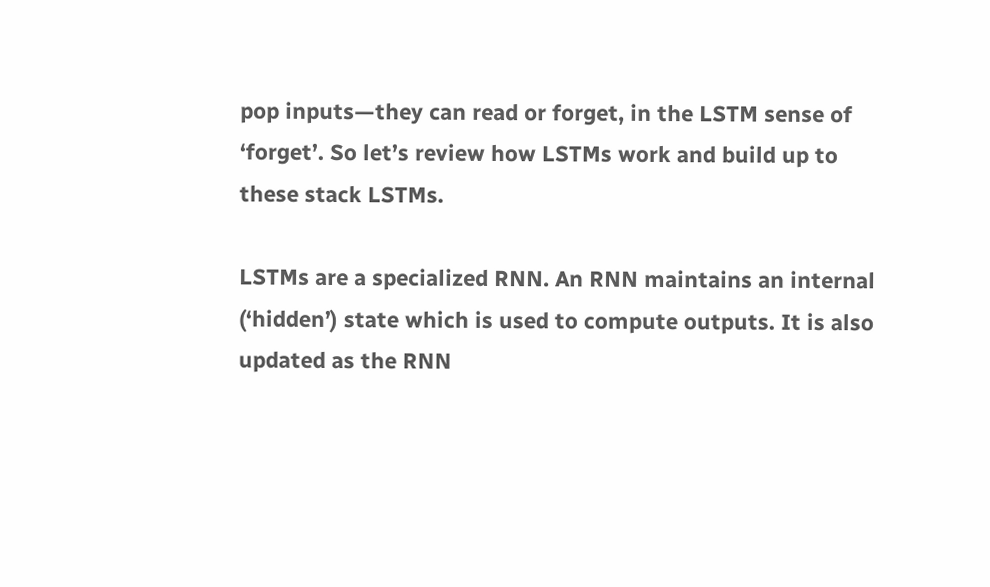pop inputs—they can read or forget, in the LSTM sense of ‘forget’. So let’s review how LSTMs work and build up to these stack LSTMs.

LSTMs are a specialized RNN. An RNN maintains an internal (‘hidden’) state which is used to compute outputs. It is also updated as the RNN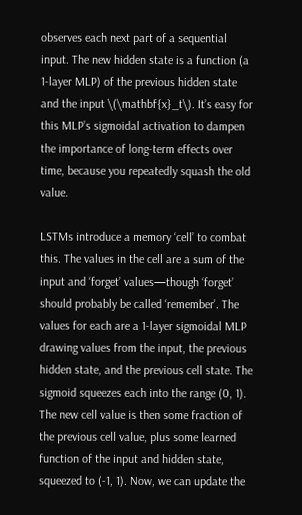observes each next part of a sequential input. The new hidden state is a function (a 1-layer MLP) of the previous hidden state and the input \(\mathbf{x}_t\). It’s easy for this MLP’s sigmoidal activation to dampen the importance of long-term effects over time, because you repeatedly squash the old value.

LSTMs introduce a memory ‘cell’ to combat this. The values in the cell are a sum of the input and ‘forget’ values—though ‘forget’ should probably be called ‘remember’. The values for each are a 1-layer sigmoidal MLP drawing values from the input, the previous hidden state, and the previous cell state. The sigmoid squeezes each into the range (0, 1). The new cell value is then some fraction of the previous cell value, plus some learned function of the input and hidden state, squeezed to (-1, 1). Now, we can update the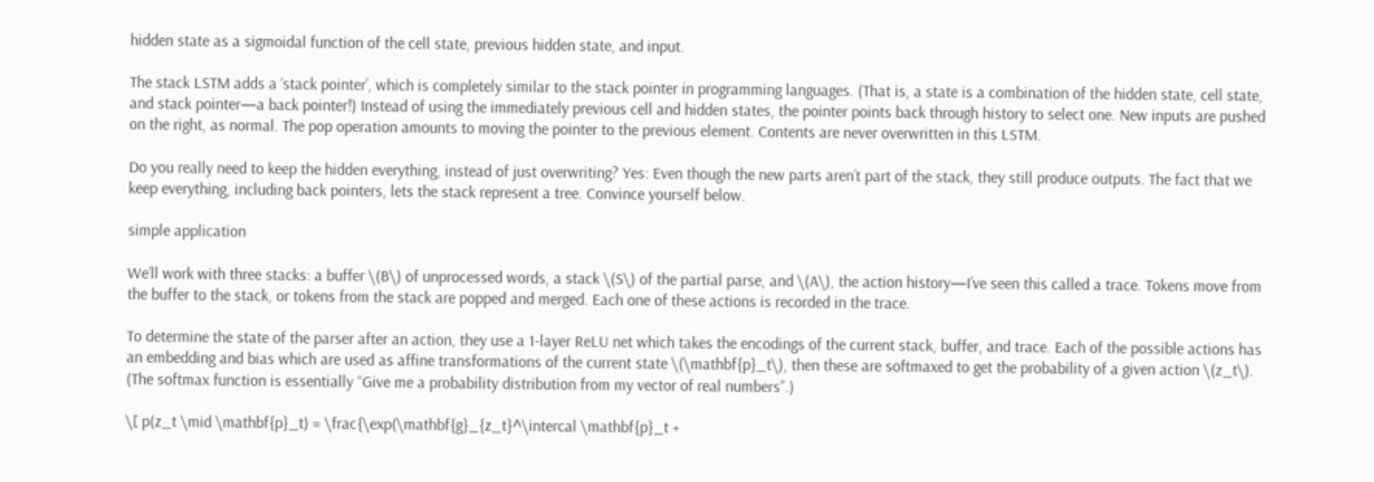hidden state as a sigmoidal function of the cell state, previous hidden state, and input.

The stack LSTM adds a ‘stack pointer’, which is completely similar to the stack pointer in programming languages. (That is, a state is a combination of the hidden state, cell state, and stack pointer—a back pointer!) Instead of using the immediately previous cell and hidden states, the pointer points back through history to select one. New inputs are pushed on the right, as normal. The pop operation amounts to moving the pointer to the previous element. Contents are never overwritten in this LSTM.

Do you really need to keep the hidden everything, instead of just overwriting? Yes: Even though the new parts aren’t part of the stack, they still produce outputs. The fact that we keep everything, including back pointers, lets the stack represent a tree. Convince yourself below.

simple application

We’ll work with three stacks: a buffer \(B\) of unprocessed words, a stack \(S\) of the partial parse, and \(A\), the action history—I’ve seen this called a trace. Tokens move from the buffer to the stack, or tokens from the stack are popped and merged. Each one of these actions is recorded in the trace.

To determine the state of the parser after an action, they use a 1-layer ReLU net which takes the encodings of the current stack, buffer, and trace. Each of the possible actions has an embedding and bias which are used as affine transformations of the current state \(\mathbf{p}_t\), then these are softmaxed to get the probability of a given action \(z_t\). (The softmax function is essentially “Give me a probability distribution from my vector of real numbers”.)

\[ p(z_t \mid \mathbf{p}_t) = \frac{\exp(\mathbf{g}_{z_t}^\intercal \mathbf{p}_t +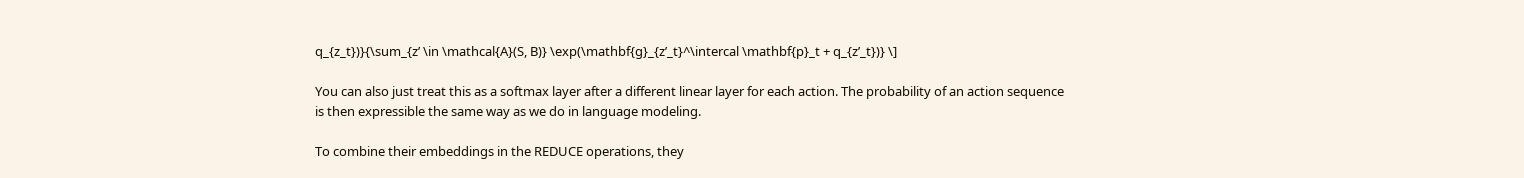q_{z_t})}{\sum_{z’ \in \mathcal{A}(S, B)} \exp(\mathbf{g}_{z’_t}^\intercal \mathbf{p}_t + q_{z’_t})} \]

You can also just treat this as a softmax layer after a different linear layer for each action. The probability of an action sequence is then expressible the same way as we do in language modeling.

To combine their embeddings in the REDUCE operations, they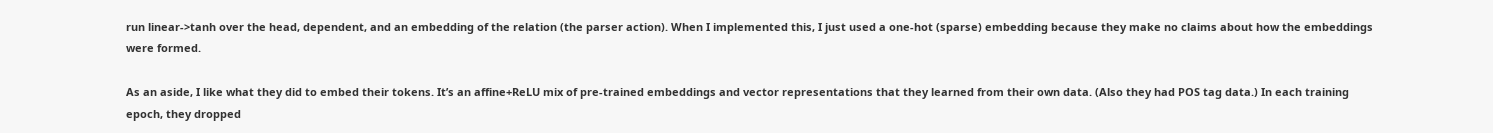run linear->tanh over the head, dependent, and an embedding of the relation (the parser action). When I implemented this, I just used a one-hot (sparse) embedding because they make no claims about how the embeddings were formed.

As an aside, I like what they did to embed their tokens. It’s an affine+ReLU mix of pre-trained embeddings and vector representations that they learned from their own data. (Also they had POS tag data.) In each training epoch, they dropped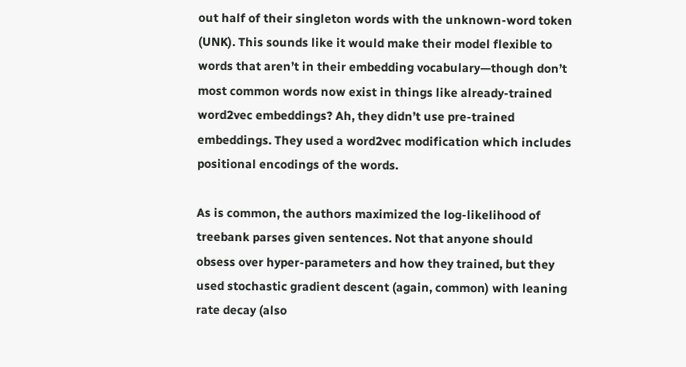out half of their singleton words with the unknown-word token (UNK). This sounds like it would make their model flexible to words that aren’t in their embedding vocabulary—though don’t most common words now exist in things like already-trained word2vec embeddings? Ah, they didn’t use pre-trained embeddings. They used a word2vec modification which includes positional encodings of the words.

As is common, the authors maximized the log-likelihood of treebank parses given sentences. Not that anyone should obsess over hyper-parameters and how they trained, but they used stochastic gradient descent (again, common) with leaning rate decay (also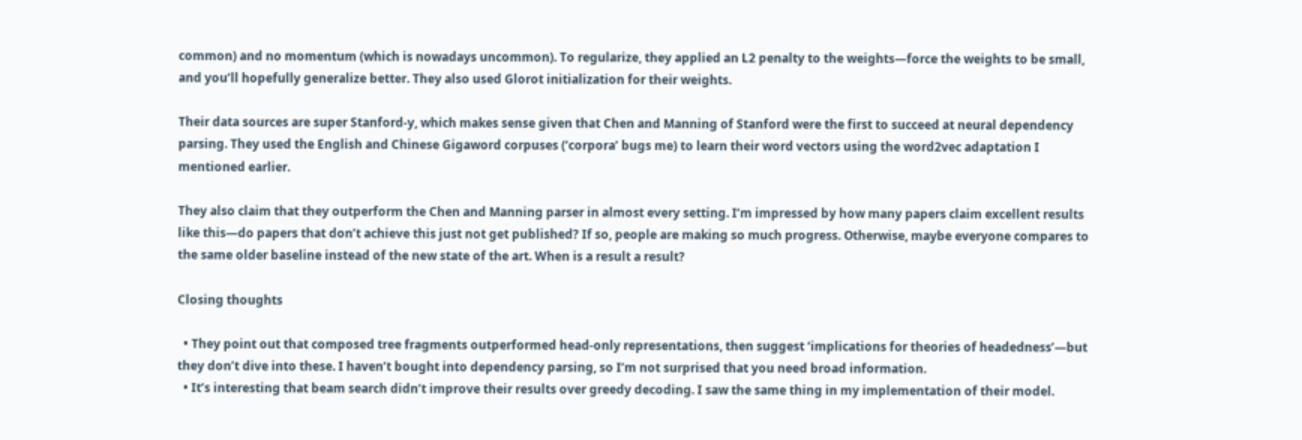common) and no momentum (which is nowadays uncommon). To regularize, they applied an L2 penalty to the weights—force the weights to be small, and you’ll hopefully generalize better. They also used Glorot initialization for their weights.

Their data sources are super Stanford-y, which makes sense given that Chen and Manning of Stanford were the first to succeed at neural dependency parsing. They used the English and Chinese Gigaword corpuses (‘corpora’ bugs me) to learn their word vectors using the word2vec adaptation I mentioned earlier.

They also claim that they outperform the Chen and Manning parser in almost every setting. I’m impressed by how many papers claim excellent results like this—do papers that don’t achieve this just not get published? If so, people are making so much progress. Otherwise, maybe everyone compares to the same older baseline instead of the new state of the art. When is a result a result?

Closing thoughts

  • They point out that composed tree fragments outperformed head-only representations, then suggest ‘implications for theories of headedness’—but they don’t dive into these. I haven’t bought into dependency parsing, so I’m not surprised that you need broad information.
  • It’s interesting that beam search didn’t improve their results over greedy decoding. I saw the same thing in my implementation of their model.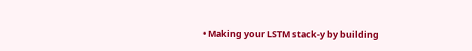• Making your LSTM stack-y by building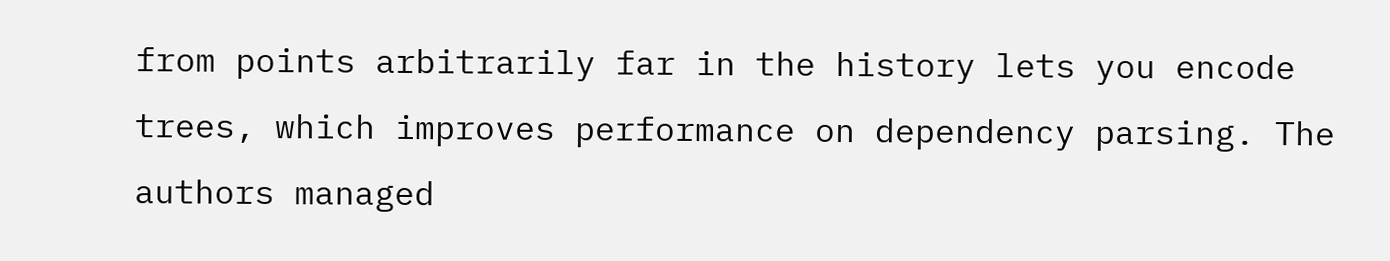from points arbitrarily far in the history lets you encode trees, which improves performance on dependency parsing. The authors managed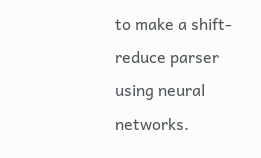to make a shift-reduce parser using neural networks.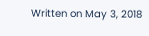Written on May 3, 2018